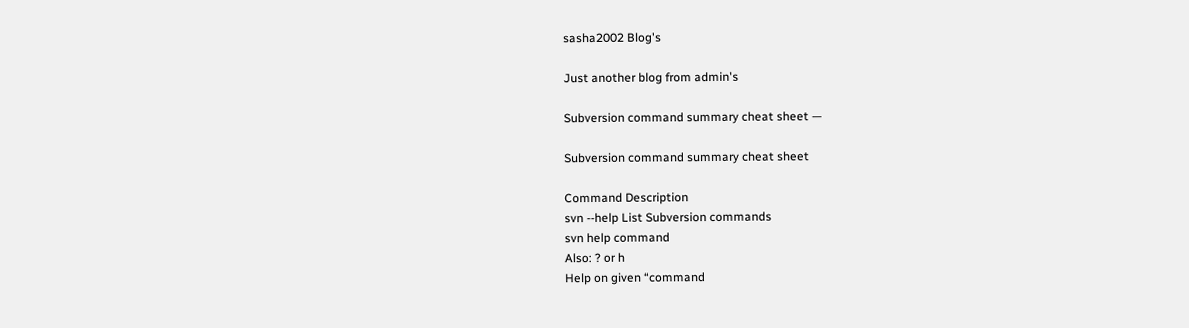sasha2002 Blog's

Just another blog from admin's

Subversion command summary cheat sheet —

Subversion command summary cheat sheet

Command Description
svn --help List Subversion commands
svn help command
Also: ? or h
Help on given “command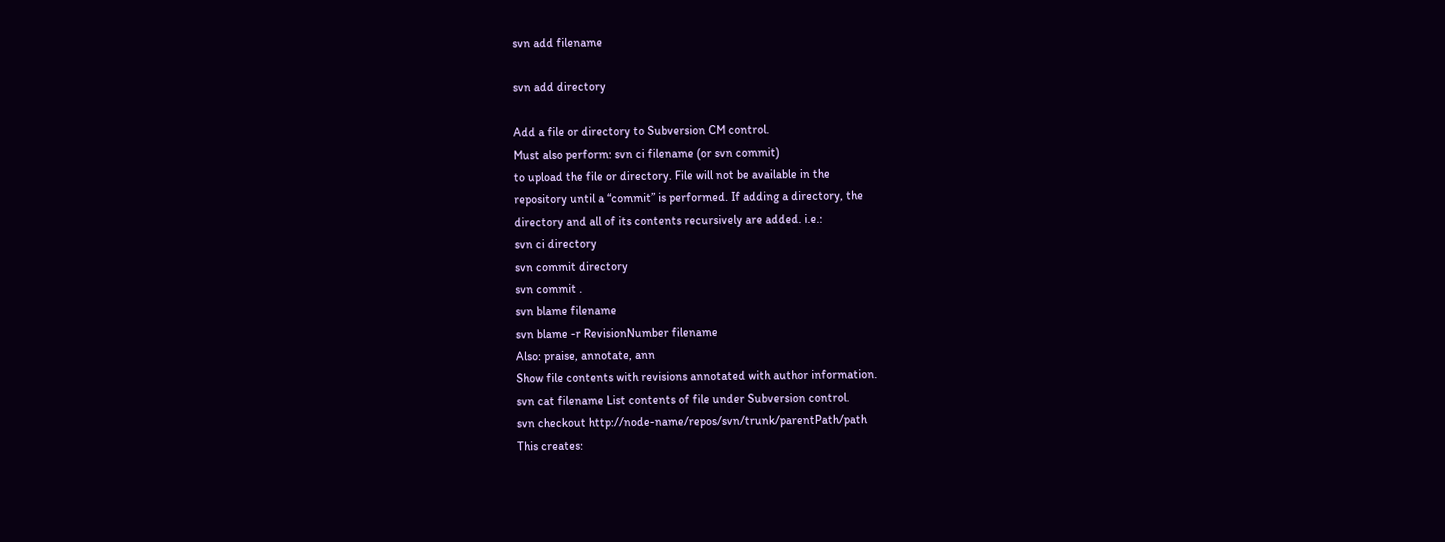svn add filename

svn add directory

Add a file or directory to Subversion CM control.
Must also perform: svn ci filename (or svn commit)
to upload the file or directory. File will not be available in the
repository until a “commit” is performed. If adding a directory, the
directory and all of its contents recursively are added. i.e.:
svn ci directory
svn commit directory
svn commit .
svn blame filename
svn blame -r RevisionNumber filename
Also: praise, annotate, ann
Show file contents with revisions annotated with author information.
svn cat filename List contents of file under Subversion control.
svn checkout http://node-name/repos/svn/trunk/parentPath/path
This creates: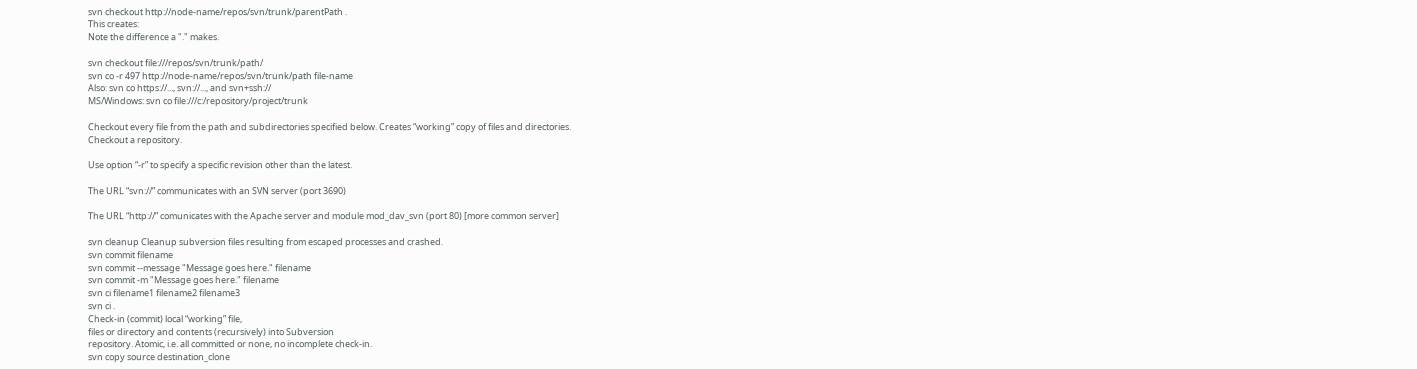svn checkout http://node-name/repos/svn/trunk/parentPath .
This creates:
Note the difference a "." makes.

svn checkout file:///repos/svn/trunk/path/
svn co -r 497 http://node-name/repos/svn/trunk/path file-name
Also: svn co https://..., svn://..., and svn+ssh://
MS/Windows: svn co file:///c:/repository/project/trunk

Checkout every file from the path and subdirectories specified below. Creates “working” copy of files and directories.
Checkout a repository.

Use option “-r” to specify a specific revision other than the latest.

The URL “svn://” communicates with an SVN server (port 3690)

The URL “http://” comunicates with the Apache server and module mod_dav_svn (port 80) [more common server]

svn cleanup Cleanup subversion files resulting from escaped processes and crashed.
svn commit filename
svn commit --message "Message goes here." filename
svn commit -m "Message goes here." filename
svn ci filename1 filename2 filename3
svn ci .
Check-in (commit) local “working” file,
files or directory and contents (recursively) into Subversion
repository. Atomic, i.e. all committed or none, no incomplete check-in.
svn copy source destination_clone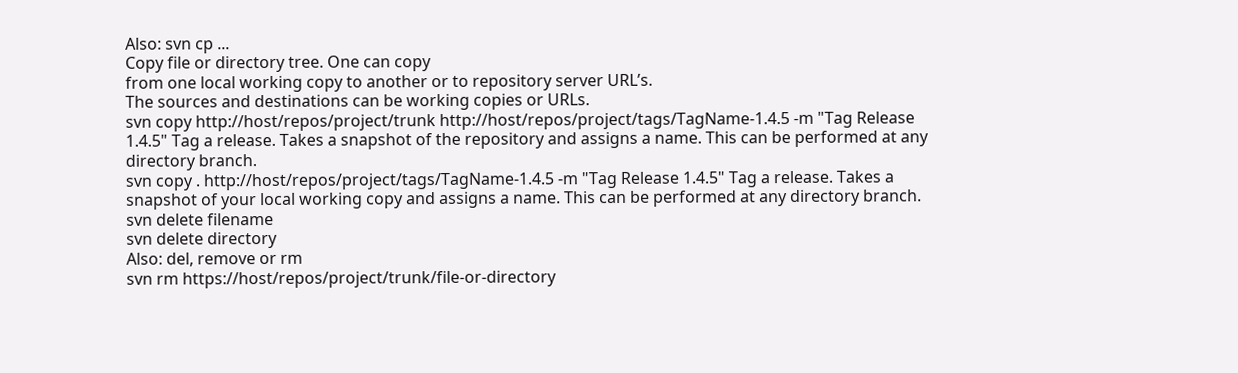Also: svn cp ...
Copy file or directory tree. One can copy
from one local working copy to another or to repository server URL’s.
The sources and destinations can be working copies or URLs.
svn copy http://host/repos/project/trunk http://host/repos/project/tags/TagName-1.4.5 -m "Tag Release 1.4.5" Tag a release. Takes a snapshot of the repository and assigns a name. This can be performed at any directory branch.
svn copy . http://host/repos/project/tags/TagName-1.4.5 -m "Tag Release 1.4.5" Tag a release. Takes a snapshot of your local working copy and assigns a name. This can be performed at any directory branch.
svn delete filename
svn delete directory
Also: del, remove or rm
svn rm https://host/repos/project/trunk/file-or-directory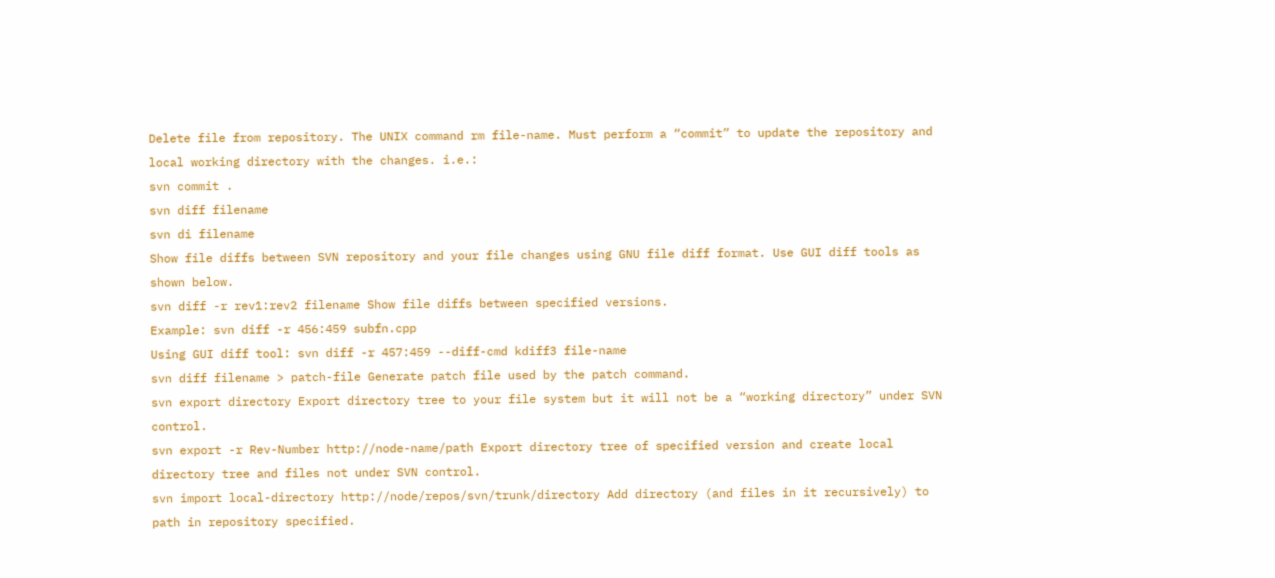Delete file from repository. The UNIX command rm file-name. Must perform a “commit” to update the repository and local working directory with the changes. i.e.:
svn commit .
svn diff filename
svn di filename
Show file diffs between SVN repository and your file changes using GNU file diff format. Use GUI diff tools as shown below.
svn diff -r rev1:rev2 filename Show file diffs between specified versions.
Example: svn diff -r 456:459 subfn.cpp
Using GUI diff tool: svn diff -r 457:459 --diff-cmd kdiff3 file-name
svn diff filename > patch-file Generate patch file used by the patch command.
svn export directory Export directory tree to your file system but it will not be a “working directory” under SVN control.
svn export -r Rev-Number http://node-name/path Export directory tree of specified version and create local directory tree and files not under SVN control.
svn import local-directory http://node/repos/svn/trunk/directory Add directory (and files in it recursively) to path in repository specified.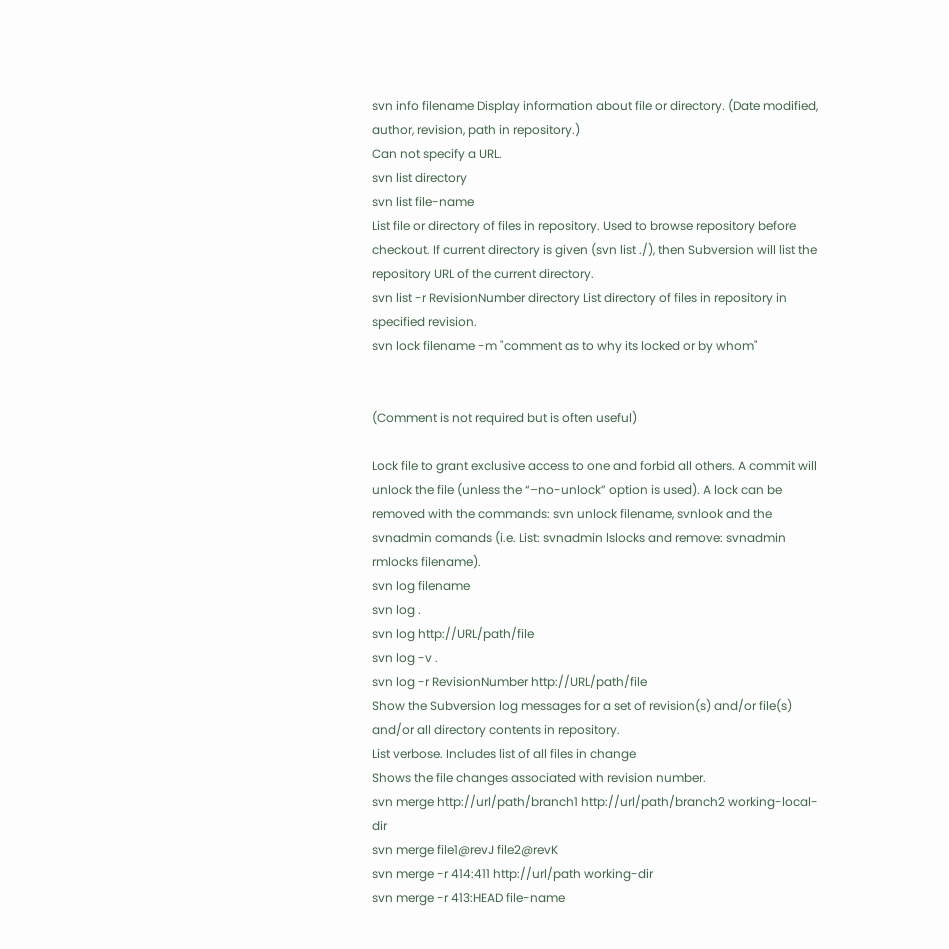svn info filename Display information about file or directory. (Date modified, author, revision, path in repository.)
Can not specify a URL.
svn list directory
svn list file-name
List file or directory of files in repository. Used to browse repository before checkout. If current directory is given (svn list ./), then Subversion will list the repository URL of the current directory.
svn list -r RevisionNumber directory List directory of files in repository in specified revision.
svn lock filename -m "comment as to why its locked or by whom"


(Comment is not required but is often useful)

Lock file to grant exclusive access to one and forbid all others. A commit will unlock the file (unless the “–no-unlock” option is used). A lock can be removed with the commands: svn unlock filename, svnlook and the svnadmin comands (i.e. List: svnadmin lslocks and remove: svnadmin rmlocks filename).
svn log filename
svn log .
svn log http://URL/path/file
svn log -v .
svn log -r RevisionNumber http://URL/path/file
Show the Subversion log messages for a set of revision(s) and/or file(s) and/or all directory contents in repository.
List verbose. Includes list of all files in change
Shows the file changes associated with revision number.
svn merge http://url/path/branch1 http://url/path/branch2 working-local-dir
svn merge file1@revJ file2@revK
svn merge -r 414:411 http://url/path working-dir
svn merge -r 413:HEAD file-name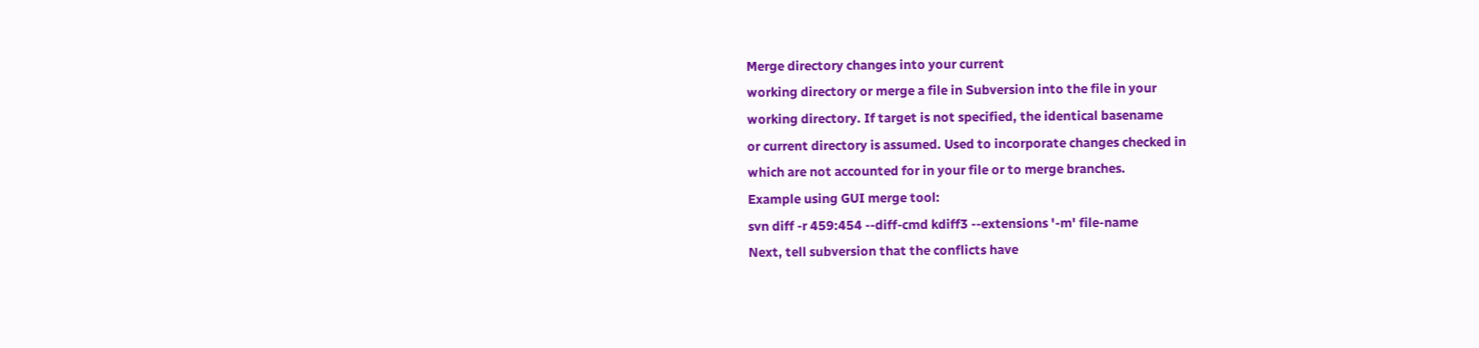Merge directory changes into your current
working directory or merge a file in Subversion into the file in your
working directory. If target is not specified, the identical basename
or current directory is assumed. Used to incorporate changes checked in
which are not accounted for in your file or to merge branches.
Example using GUI merge tool:
svn diff -r 459:454 --diff-cmd kdiff3 --extensions '-m' file-name
Next, tell subversion that the conflicts have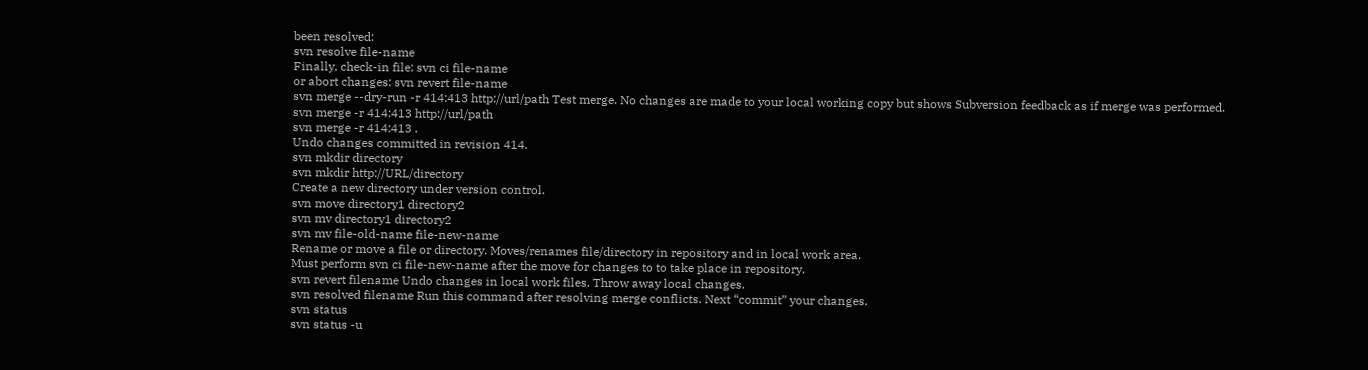been resolved:
svn resolve file-name
Finally, check-in file: svn ci file-name
or abort changes: svn revert file-name
svn merge --dry-run -r 414:413 http://url/path Test merge. No changes are made to your local working copy but shows Subversion feedback as if merge was performed.
svn merge -r 414:413 http://url/path
svn merge -r 414:413 .
Undo changes committed in revision 414.
svn mkdir directory
svn mkdir http://URL/directory
Create a new directory under version control.
svn move directory1 directory2
svn mv directory1 directory2
svn mv file-old-name file-new-name
Rename or move a file or directory. Moves/renames file/directory in repository and in local work area.
Must perform svn ci file-new-name after the move for changes to to take place in repository.
svn revert filename Undo changes in local work files. Throw away local changes.
svn resolved filename Run this command after resolving merge conflicts. Next “commit” your changes.
svn status
svn status -u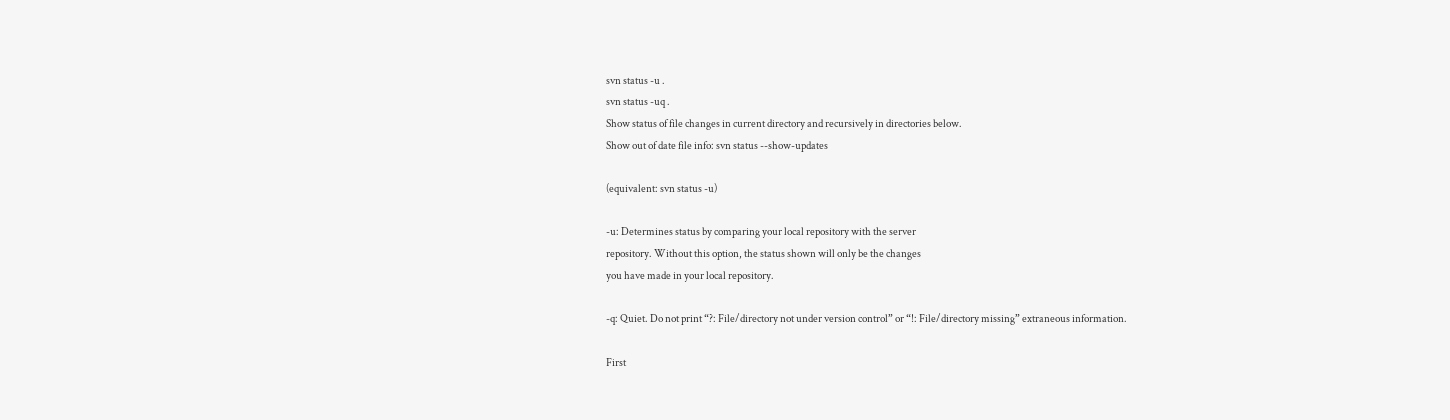svn status -u .
svn status -uq .
Show status of file changes in current directory and recursively in directories below.
Show out of date file info: svn status --show-updates

(equivalent: svn status -u)

-u: Determines status by comparing your local repository with the server
repository. Without this option, the status shown will only be the changes
you have made in your local repository.

-q: Quiet. Do not print “?: File/directory not under version control” or “!: File/directory missing” extraneous information.

First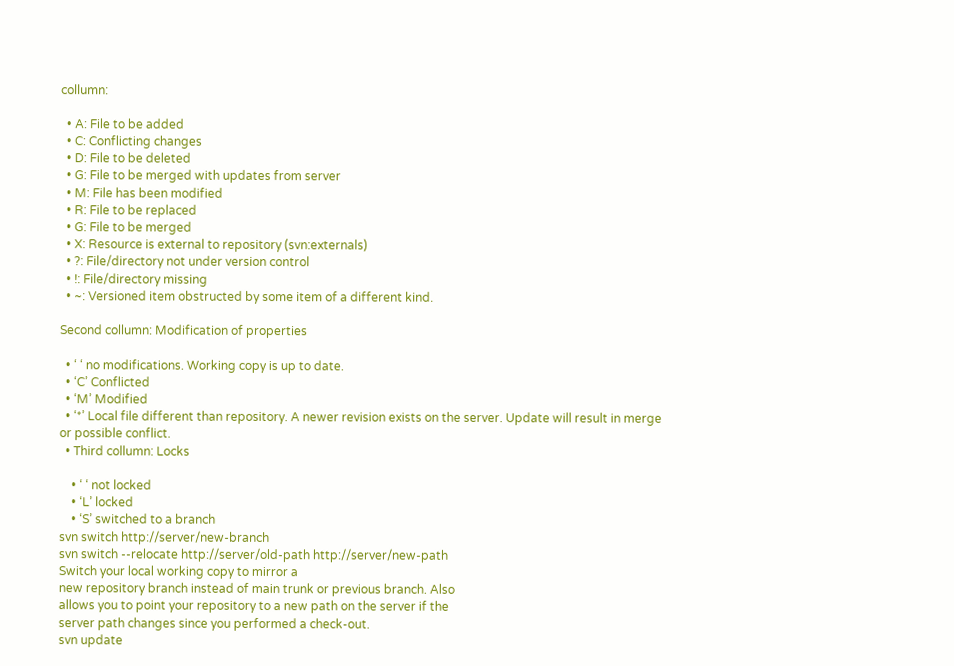collumn:

  • A: File to be added
  • C: Conflicting changes
  • D: File to be deleted
  • G: File to be merged with updates from server
  • M: File has been modified
  • R: File to be replaced
  • G: File to be merged
  • X: Resource is external to repository (svn:externals)
  • ?: File/directory not under version control
  • !: File/directory missing
  • ~: Versioned item obstructed by some item of a different kind.

Second collumn: Modification of properties

  • ‘ ‘ no modifications. Working copy is up to date.
  • ‘C’ Conflicted
  • ‘M’ Modified
  • ‘*’ Local file different than repository. A newer revision exists on the server. Update will result in merge or possible conflict.
  • Third collumn: Locks

    • ‘ ‘ not locked
    • ‘L’ locked
    • ‘S’ switched to a branch
svn switch http://server/new-branch
svn switch --relocate http://server/old-path http://server/new-path
Switch your local working copy to mirror a
new repository branch instead of main trunk or previous branch. Also
allows you to point your repository to a new path on the server if the
server path changes since you performed a check-out.
svn update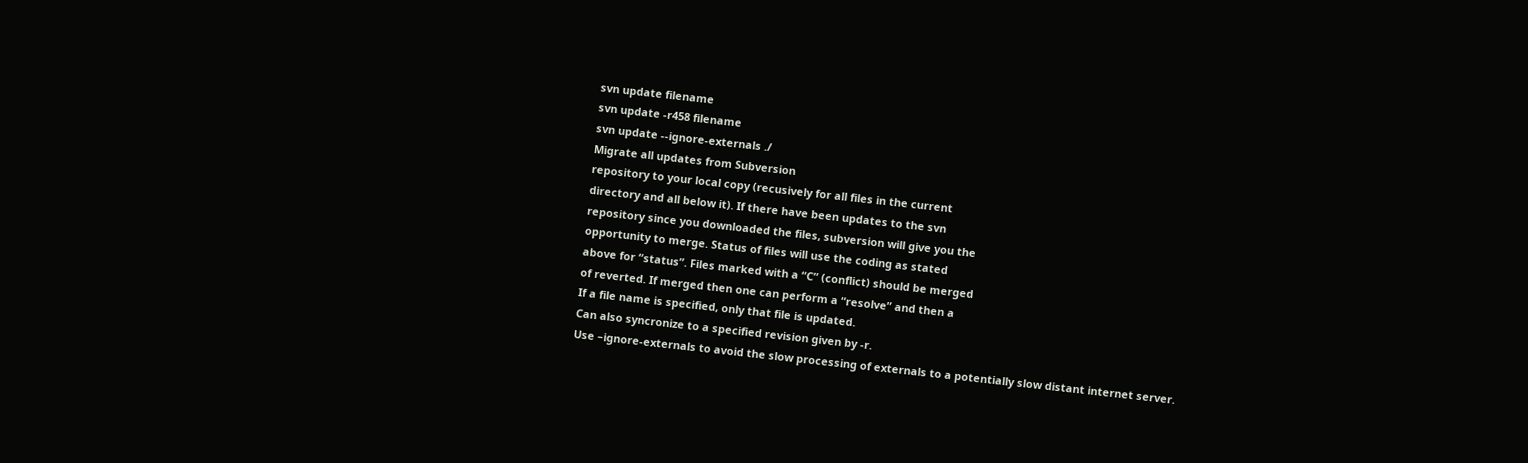svn update filename
svn update -r458 filename
svn update --ignore-externals ./
Migrate all updates from Subversion
repository to your local copy (recusively for all files in the current
directory and all below it). If there have been updates to the svn
repository since you downloaded the files, subversion will give you the
opportunity to merge. Status of files will use the coding as stated
above for “status”. Files marked with a “C” (conflict) should be merged
of reverted. If merged then one can perform a “resolve” and then a
If a file name is specified, only that file is updated.
Can also syncronize to a specified revision given by -r.
Use –ignore-externals to avoid the slow processing of externals to a potentially slow distant internet server.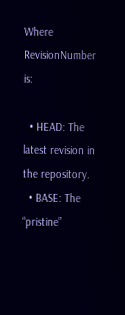Where RevisionNumber is:

  • HEAD: The latest revision in the repository.
  • BASE: The “pristine”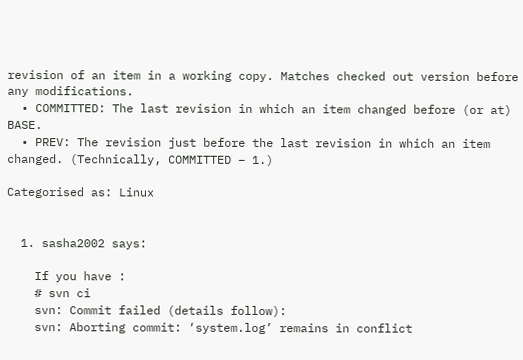revision of an item in a working copy. Matches checked out version before any modifications.
  • COMMITTED: The last revision in which an item changed before (or at) BASE.
  • PREV: The revision just before the last revision in which an item changed. (Technically, COMMITTED – 1.)

Categorised as: Linux


  1. sasha2002 says:

    If you have :
    # svn ci
    svn: Commit failed (details follow):
    svn: Aborting commit: ‘system.log’ remains in conflict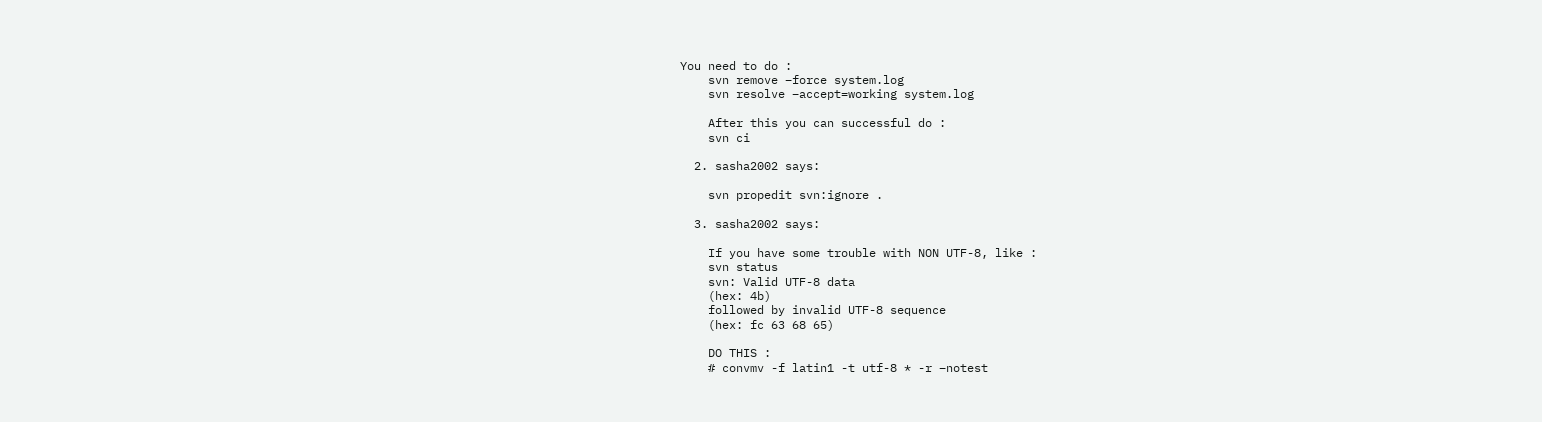You need to do :
    svn remove –force system.log
    svn resolve –accept=working system.log

    After this you can successful do :
    svn ci

  2. sasha2002 says:

    svn propedit svn:ignore .

  3. sasha2002 says:

    If you have some trouble with NON UTF-8, like :
    svn status
    svn: Valid UTF-8 data
    (hex: 4b)
    followed by invalid UTF-8 sequence
    (hex: fc 63 68 65)

    DO THIS :
    # convmv -f latin1 -t utf-8 * -r –notest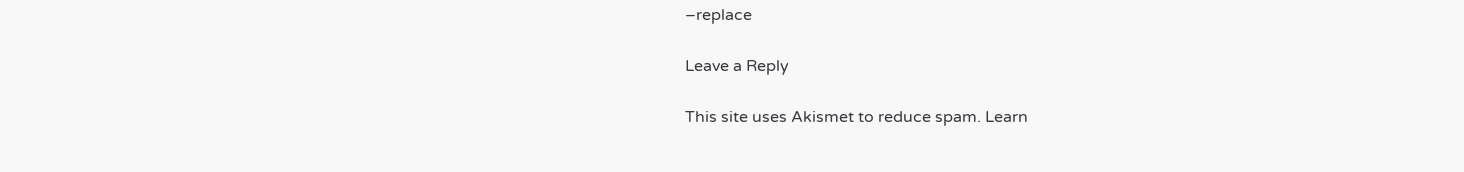–replace

Leave a Reply

This site uses Akismet to reduce spam. Learn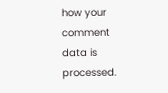how your comment data is processed.